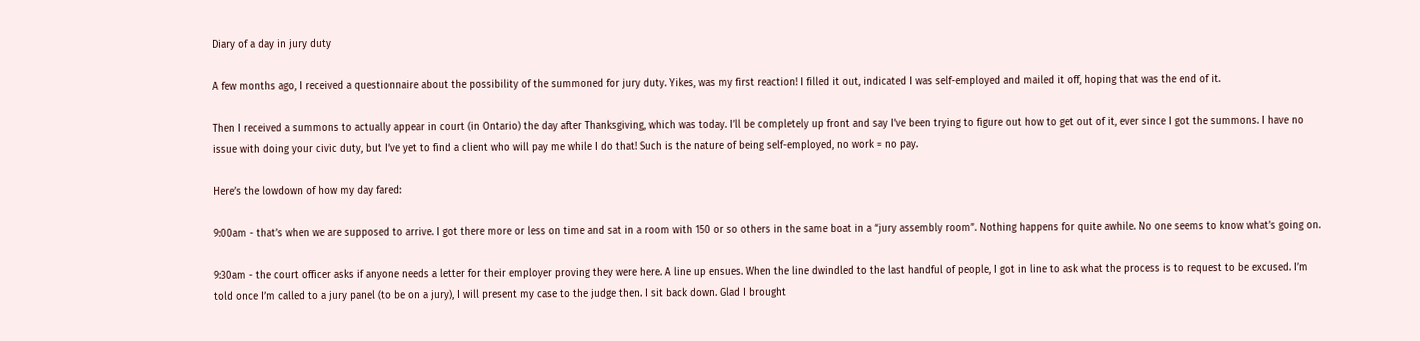Diary of a day in jury duty

A few months ago, I received a questionnaire about the possibility of the summoned for jury duty. Yikes, was my first reaction! I filled it out, indicated I was self-employed and mailed it off, hoping that was the end of it.

Then I received a summons to actually appear in court (in Ontario) the day after Thanksgiving, which was today. I’ll be completely up front and say I’ve been trying to figure out how to get out of it, ever since I got the summons. I have no issue with doing your civic duty, but I’ve yet to find a client who will pay me while I do that! Such is the nature of being self-employed, no work = no pay.

Here’s the lowdown of how my day fared:

9:00am - that’s when we are supposed to arrive. I got there more or less on time and sat in a room with 150 or so others in the same boat in a “jury assembly room”. Nothing happens for quite awhile. No one seems to know what’s going on.

9:30am - the court officer asks if anyone needs a letter for their employer proving they were here. A line up ensues. When the line dwindled to the last handful of people, I got in line to ask what the process is to request to be excused. I’m told once I’m called to a jury panel (to be on a jury), I will present my case to the judge then. I sit back down. Glad I brought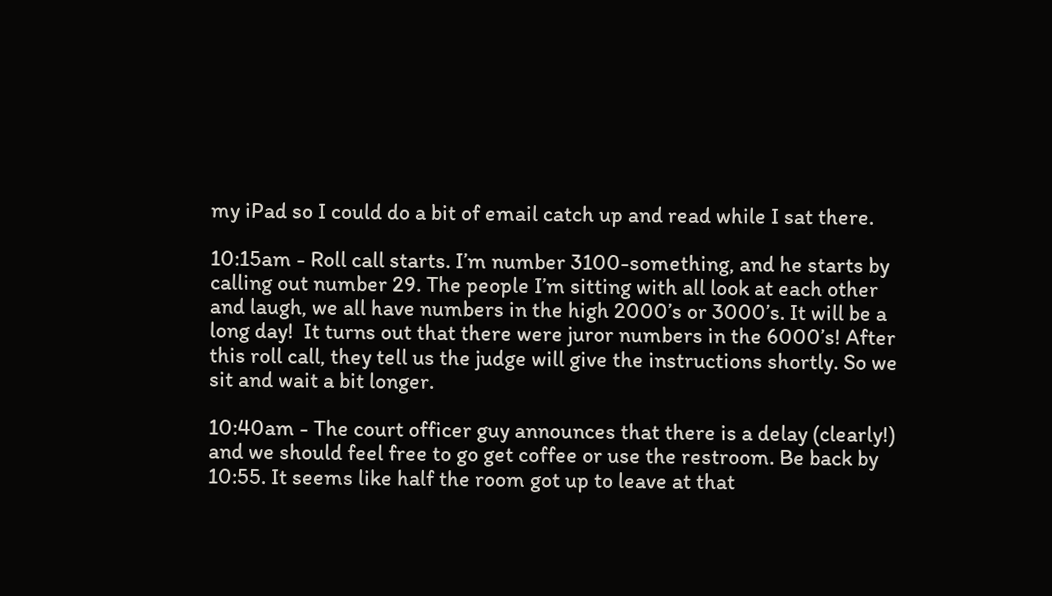my iPad so I could do a bit of email catch up and read while I sat there.

10:15am - Roll call starts. I’m number 3100-something, and he starts by calling out number 29. The people I’m sitting with all look at each other and laugh, we all have numbers in the high 2000’s or 3000’s. It will be a long day!  It turns out that there were juror numbers in the 6000’s! After this roll call, they tell us the judge will give the instructions shortly. So we sit and wait a bit longer.

10:40am - The court officer guy announces that there is a delay (clearly!) and we should feel free to go get coffee or use the restroom. Be back by 10:55. It seems like half the room got up to leave at that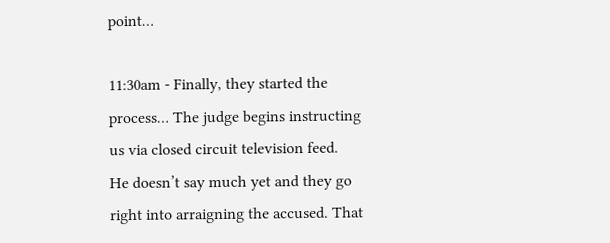point…

11:30am - Finally, they started the process… The judge begins instructing us via closed circuit television feed.  He doesn’t say much yet and they go right into arraigning the accused. That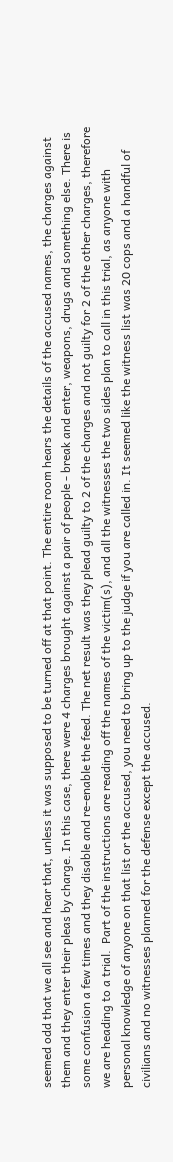seemed odd that we all see and hear that, unless it was supposed to be turned off at that point. The entire room hears the details of the accused names, the charges against them and they enter their pleas by charge. In this case, there were 4 charges brought against a pair of people - break and enter, weapons, drugs and something else. There is some confusion a few times and they disable and re-enable the feed. The net result was they plead guilty to 2 of the charges and not guilty for 2 of the other charges, therefore we are heading to a trial.  Part of the instructions are reading off the names of the victim(s), and all the witnesses the two sides plan to call in this trial, as anyone with personal knowledge of anyone on that list or the accused, you need to bring up to the judge if you are called in. It seemed like the witness list was 20 cops and a handful of civilians and no witnesses planned for the defense except the accused.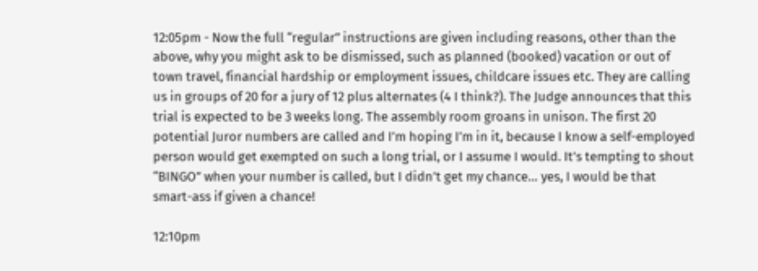12:05pm - Now the full “regular” instructions are given including reasons, other than the above, why you might ask to be dismissed, such as planned (booked) vacation or out of town travel, financial hardship or employment issues, childcare issues etc. They are calling us in groups of 20 for a jury of 12 plus alternates (4 I think?). The Judge announces that this trial is expected to be 3 weeks long. The assembly room groans in unison. The first 20 potential Juror numbers are called and I’m hoping I’m in it, because I know a self-employed person would get exempted on such a long trial, or I assume I would. It’s tempting to shout “BINGO” when your number is called, but I didn’t get my chance… yes, I would be that smart-ass if given a chance!

12:10pm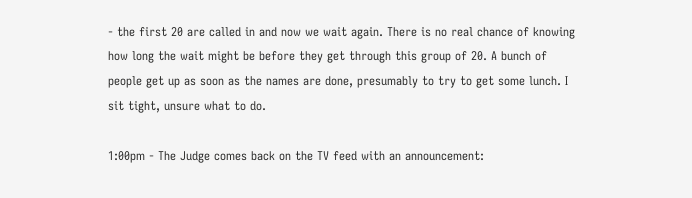- the first 20 are called in and now we wait again. There is no real chance of knowing how long the wait might be before they get through this group of 20. A bunch of people get up as soon as the names are done, presumably to try to get some lunch. I sit tight, unsure what to do.

1:00pm - The Judge comes back on the TV feed with an announcement: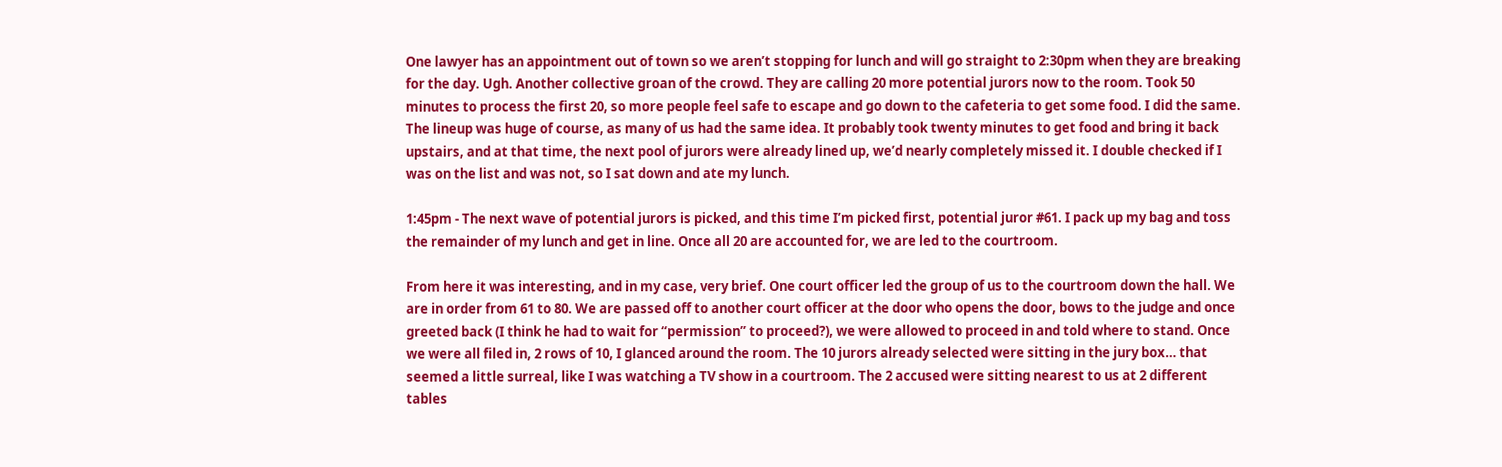One lawyer has an appointment out of town so we aren’t stopping for lunch and will go straight to 2:30pm when they are breaking for the day. Ugh. Another collective groan of the crowd. They are calling 20 more potential jurors now to the room. Took 50 minutes to process the first 20, so more people feel safe to escape and go down to the cafeteria to get some food. I did the same. The lineup was huge of course, as many of us had the same idea. It probably took twenty minutes to get food and bring it back upstairs, and at that time, the next pool of jurors were already lined up, we’d nearly completely missed it. I double checked if I was on the list and was not, so I sat down and ate my lunch.

1:45pm - The next wave of potential jurors is picked, and this time I’m picked first, potential juror #61. I pack up my bag and toss the remainder of my lunch and get in line. Once all 20 are accounted for, we are led to the courtroom.

From here it was interesting, and in my case, very brief. One court officer led the group of us to the courtroom down the hall. We are in order from 61 to 80. We are passed off to another court officer at the door who opens the door, bows to the judge and once greeted back (I think he had to wait for “permission” to proceed?), we were allowed to proceed in and told where to stand. Once we were all filed in, 2 rows of 10, I glanced around the room. The 10 jurors already selected were sitting in the jury box… that seemed a little surreal, like I was watching a TV show in a courtroom. The 2 accused were sitting nearest to us at 2 different tables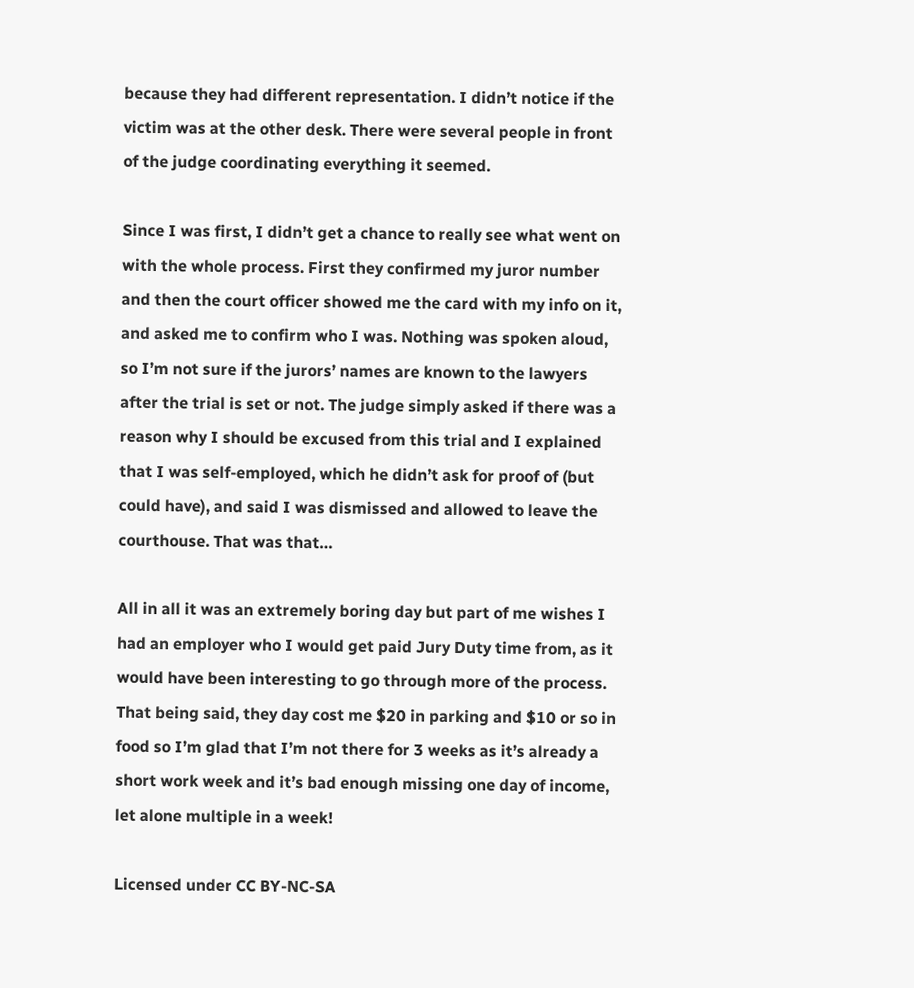because they had different representation. I didn’t notice if the victim was at the other desk. There were several people in front of the judge coordinating everything it seemed.

Since I was first, I didn’t get a chance to really see what went on with the whole process. First they confirmed my juror number and then the court officer showed me the card with my info on it, and asked me to confirm who I was. Nothing was spoken aloud, so I’m not sure if the jurors’ names are known to the lawyers after the trial is set or not. The judge simply asked if there was a reason why I should be excused from this trial and I explained that I was self-employed, which he didn’t ask for proof of (but could have), and said I was dismissed and allowed to leave the courthouse. That was that…

All in all it was an extremely boring day but part of me wishes I had an employer who I would get paid Jury Duty time from, as it would have been interesting to go through more of the process. That being said, they day cost me $20 in parking and $10 or so in food so I’m glad that I’m not there for 3 weeks as it’s already a short work week and it’s bad enough missing one day of income, let alone multiple in a week!

Licensed under CC BY-NC-SA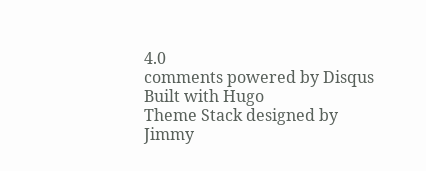4.0
comments powered by Disqus
Built with Hugo
Theme Stack designed by Jimmy